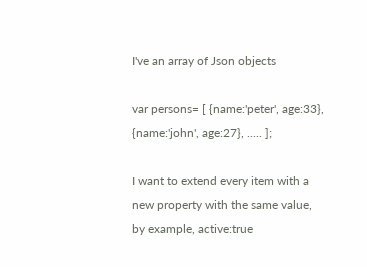I've an array of Json objects

var persons= [ {name:'peter', age:33}, {name:'john', age:27}, ..... ];

I want to extend every item with a new property with the same value,
by example, active:true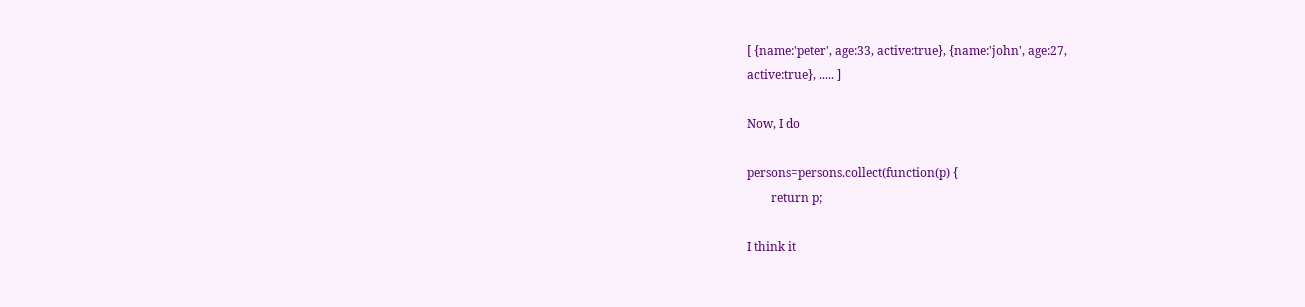[ {name:'peter', age:33, active:true}, {name:'john', age:27,
active:true}, ..... ]

Now, I do

persons=persons.collect(function(p) {
        return p;

I think it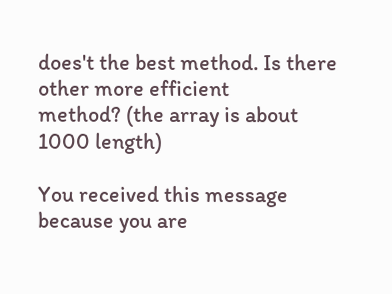does't the best method. Is there other more efficient
method? (the array is about 1000 length)

You received this message because you are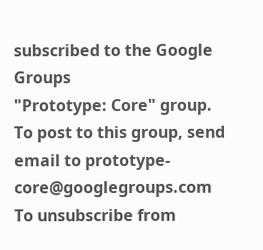subscribed to the Google Groups
"Prototype: Core" group.
To post to this group, send email to prototype-core@googlegroups.com
To unsubscribe from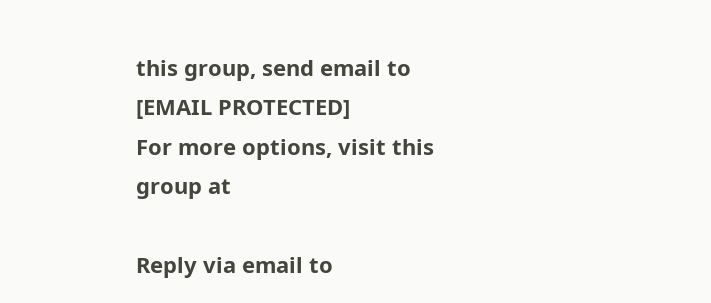this group, send email to [EMAIL PROTECTED]
For more options, visit this group at

Reply via email to